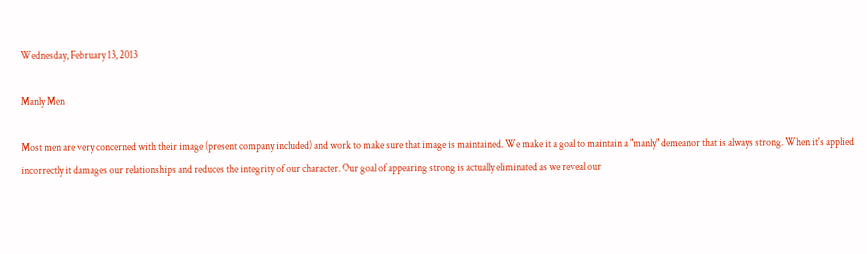Wednesday, February 13, 2013

Manly Men

Most men are very concerned with their image (present company included) and work to make sure that image is maintained. We make it a goal to maintain a "manly" demeanor that is always strong. When it's applied incorrectly it damages our relationships and reduces the integrity of our character. Our goal of appearing strong is actually eliminated as we reveal our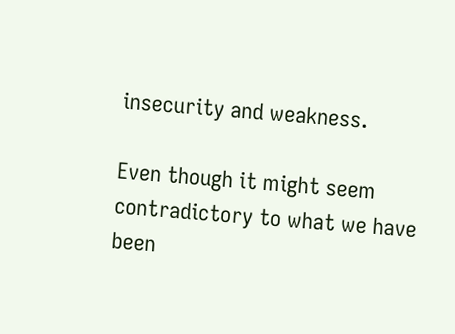insecurity and weakness.

Even though it might seem contradictory to what we have been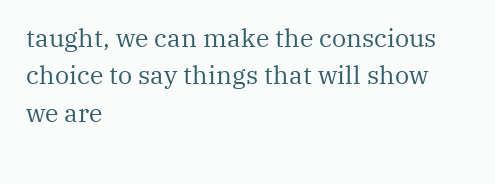taught, we can make the conscious choice to say things that will show we are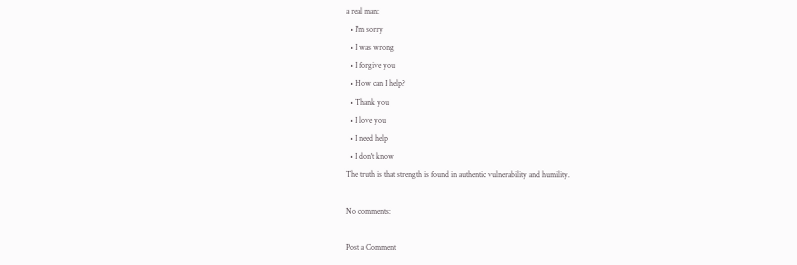a real man:
  • I'm sorry
  • I was wrong
  • I forgive you
  • How can I help?
  • Thank you
  • I love you
  • I need help
  • I don't know
The truth is that strength is found in authentic vulnerability and humility.

No comments:

Post a Comment